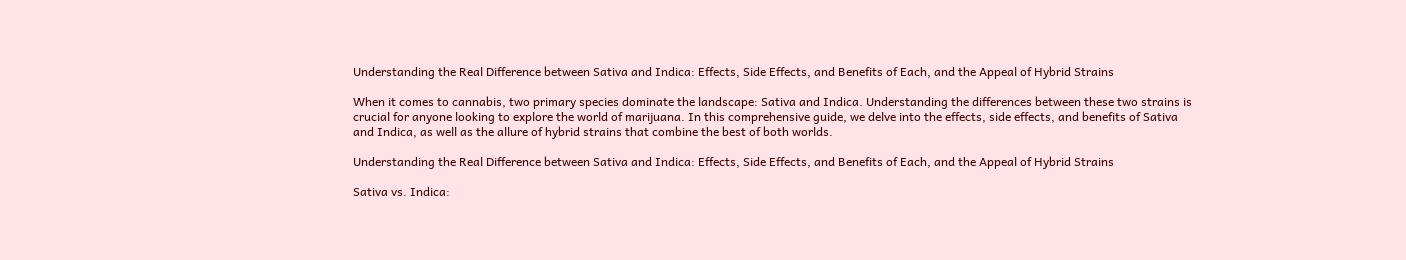Understanding the Real Difference between Sativa and Indica: Effects, Side Effects, and Benefits of Each, and the Appeal of Hybrid Strains

When it comes to cannabis, two primary species dominate the landscape: Sativa and Indica. Understanding the differences between these two strains is crucial for anyone looking to explore the world of marijuana. In this comprehensive guide, we delve into the effects, side effects, and benefits of Sativa and Indica, as well as the allure of hybrid strains that combine the best of both worlds.

Understanding the Real Difference between Sativa and Indica: Effects, Side Effects, and Benefits of Each, and the Appeal of Hybrid Strains

Sativa vs. Indica: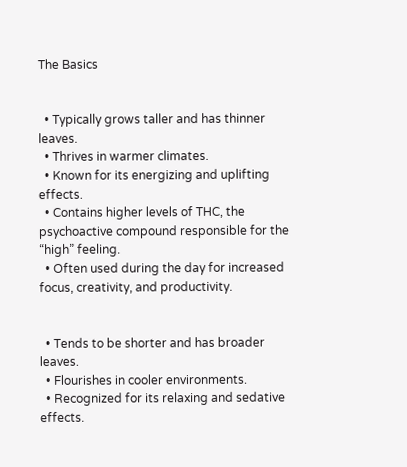The Basics


  • Typically grows taller and has thinner leaves.
  • Thrives in warmer climates.
  • Known for its energizing and uplifting effects.
  • Contains higher levels of THC, the psychoactive compound responsible for the “high” feeling.
  • Often used during the day for increased focus, creativity, and productivity.


  • Tends to be shorter and has broader leaves.
  • Flourishes in cooler environments.
  • Recognized for its relaxing and sedative effects.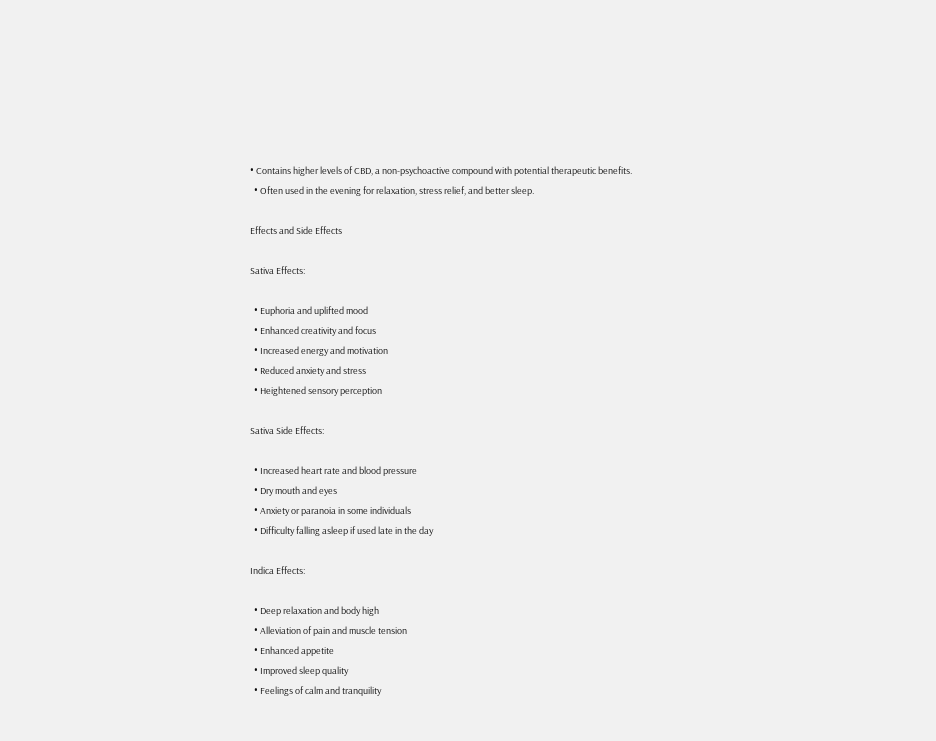• Contains higher levels of CBD, a non-psychoactive compound with potential therapeutic benefits.
  • Often used in the evening for relaxation, stress relief, and better sleep.

Effects and Side Effects

Sativa Effects:

  • Euphoria and uplifted mood
  • Enhanced creativity and focus
  • Increased energy and motivation
  • Reduced anxiety and stress
  • Heightened sensory perception

Sativa Side Effects:

  • Increased heart rate and blood pressure
  • Dry mouth and eyes
  • Anxiety or paranoia in some individuals
  • Difficulty falling asleep if used late in the day

Indica Effects:

  • Deep relaxation and body high
  • Alleviation of pain and muscle tension
  • Enhanced appetite
  • Improved sleep quality
  • Feelings of calm and tranquility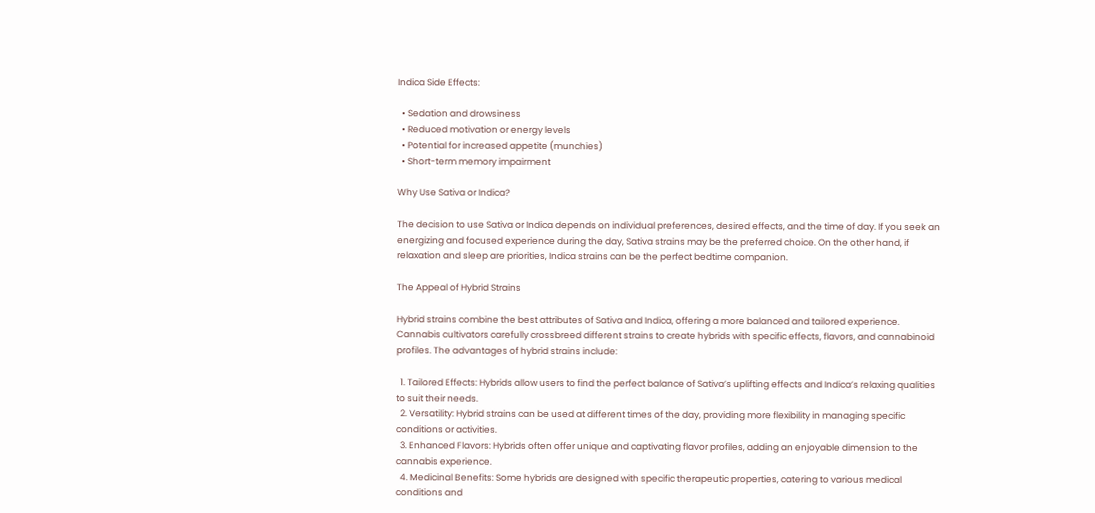Indica Side Effects:

  • Sedation and drowsiness
  • Reduced motivation or energy levels
  • Potential for increased appetite (munchies)
  • Short-term memory impairment

Why Use Sativa or Indica?

The decision to use Sativa or Indica depends on individual preferences, desired effects, and the time of day. If you seek an energizing and focused experience during the day, Sativa strains may be the preferred choice. On the other hand, if relaxation and sleep are priorities, Indica strains can be the perfect bedtime companion.

The Appeal of Hybrid Strains

Hybrid strains combine the best attributes of Sativa and Indica, offering a more balanced and tailored experience. Cannabis cultivators carefully crossbreed different strains to create hybrids with specific effects, flavors, and cannabinoid profiles. The advantages of hybrid strains include:

  1. Tailored Effects: Hybrids allow users to find the perfect balance of Sativa’s uplifting effects and Indica’s relaxing qualities to suit their needs.
  2. Versatility: Hybrid strains can be used at different times of the day, providing more flexibility in managing specific conditions or activities.
  3. Enhanced Flavors: Hybrids often offer unique and captivating flavor profiles, adding an enjoyable dimension to the cannabis experience.
  4. Medicinal Benefits: Some hybrids are designed with specific therapeutic properties, catering to various medical conditions and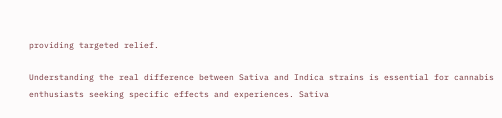providing targeted relief.

Understanding the real difference between Sativa and Indica strains is essential for cannabis enthusiasts seeking specific effects and experiences. Sativa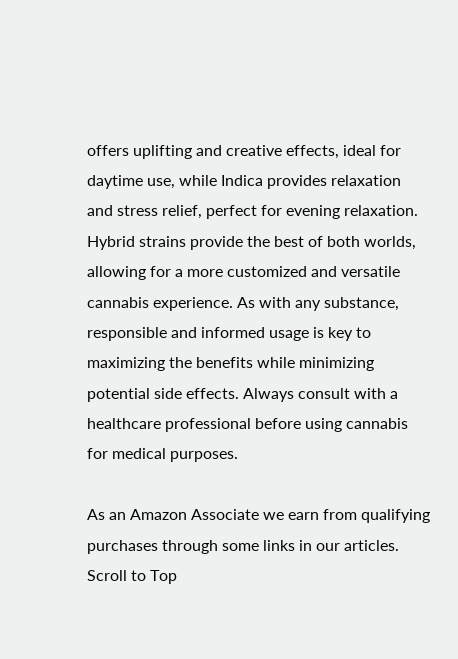offers uplifting and creative effects, ideal for daytime use, while Indica provides relaxation and stress relief, perfect for evening relaxation. Hybrid strains provide the best of both worlds, allowing for a more customized and versatile cannabis experience. As with any substance, responsible and informed usage is key to maximizing the benefits while minimizing potential side effects. Always consult with a healthcare professional before using cannabis for medical purposes.

As an Amazon Associate we earn from qualifying purchases through some links in our articles.
Scroll to Top